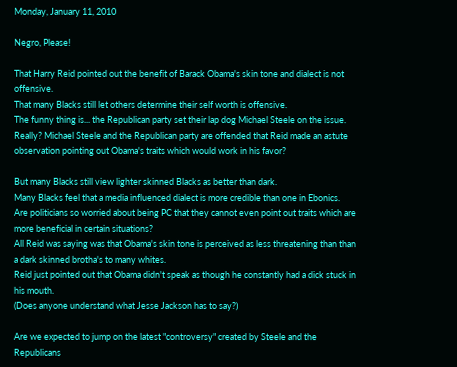Monday, January 11, 2010

Negro, Please!

That Harry Reid pointed out the benefit of Barack Obama's skin tone and dialect is not offensive.
That many Blacks still let others determine their self worth is offensive.
The funny thing is... the Republican party set their lap dog Michael Steele on the issue.
Really? Michael Steele and the Republican party are offended that Reid made an astute observation pointing out Obama's traits which would work in his favor?

But many Blacks still view lighter skinned Blacks as better than dark.
Many Blacks feel that a media influenced dialect is more credible than one in Ebonics.
Are politicians so worried about being PC that they cannot even point out traits which are more beneficial in certain situations?
All Reid was saying was that Obama's skin tone is perceived as less threatening than than a dark skinned brotha's to many whites.
Reid just pointed out that Obama didn't speak as though he constantly had a dick stuck in his mouth.
(Does anyone understand what Jesse Jackson has to say?)

Are we expected to jump on the latest "controversy" created by Steele and the Republicans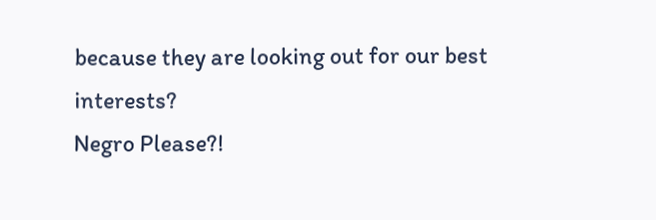because they are looking out for our best interests?
Negro Please?!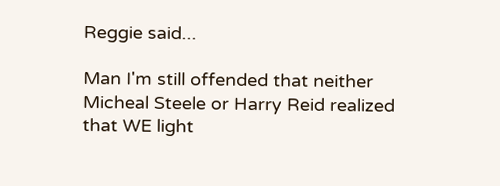Reggie said...

Man I'm still offended that neither Micheal Steele or Harry Reid realized that WE light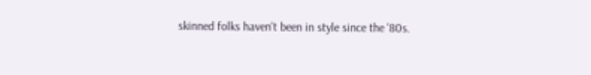skinned folks haven't been in style since the '80s.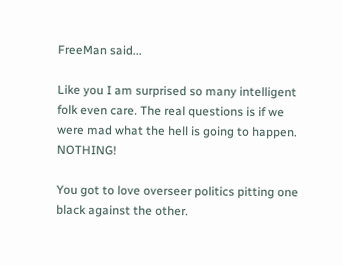FreeMan said...

Like you I am surprised so many intelligent folk even care. The real questions is if we were mad what the hell is going to happen. NOTHING!

You got to love overseer politics pitting one black against the other.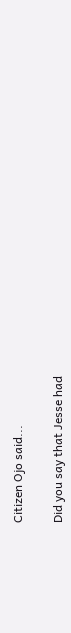Citizen Ojo said...

Did you say that Jesse had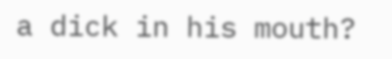a dick in his mouth?